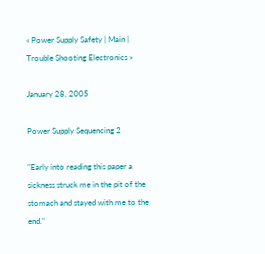« Power Supply Safety | Main | Trouble Shooting Electronics »

January 28, 2005

Power Supply Sequencing 2

"Early into reading this paper a sickness struck me in the pit of the stomach and stayed with me to the end."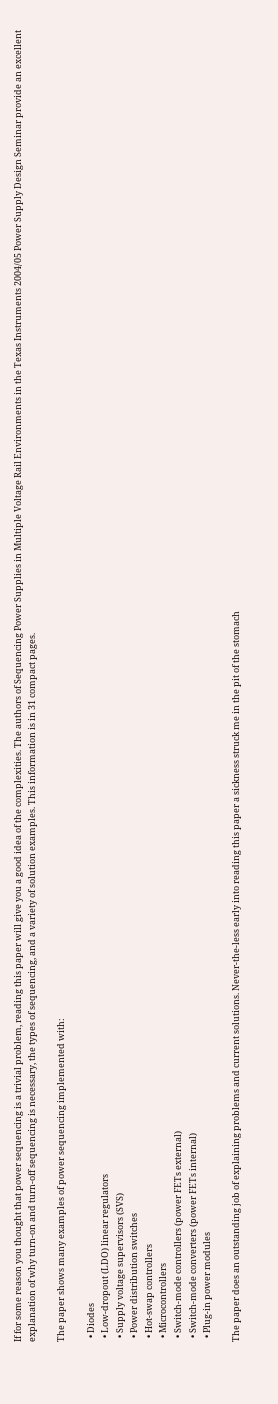If for some reason you thought that power sequencing is a trivial problem, reading this paper will give you a good idea of the complexities. The authors of Sequencing Power Supplies in Multiple Voltage Rail Environments in the Texas Instruments 2004/05 Power Supply Design Seminar provide an excellent explanation of why turn-on and turn-off sequencing is necessary, the types of sequencing, and a variety of solution examples. This information is in 31 compact pages.

The paper shows many examples of power sequencing implemented with:

  • Diodes
  • Low-dropout (LDO) linear regulators
  • Supply voltage supervisors (SVS)
  • Power distribution switches
  • Hot-swap controllers
  • Microcontrollers
  • Switch-mode controllers (power FETs external)
  • Switch-mode converters (power FETs internal)
  • Plug-in power modules

The paper does an outstanding job of explaining problems and current solutions. Never-the-less early into reading this paper a sickness struck me in the pit of the stomach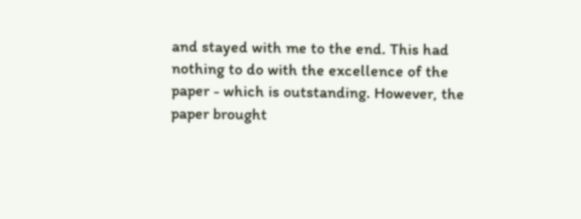and stayed with me to the end. This had nothing to do with the excellence of the paper - which is outstanding. However, the paper brought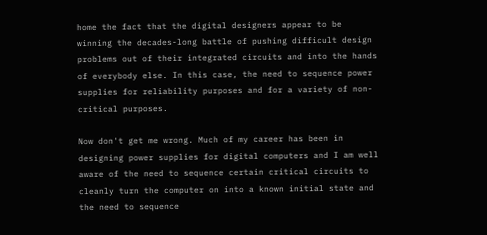home the fact that the digital designers appear to be winning the decades-long battle of pushing difficult design problems out of their integrated circuits and into the hands of everybody else. In this case, the need to sequence power supplies for reliability purposes and for a variety of non-critical purposes.

Now don't get me wrong. Much of my career has been in designing power supplies for digital computers and I am well aware of the need to sequence certain critical circuits to cleanly turn the computer on into a known initial state and the need to sequence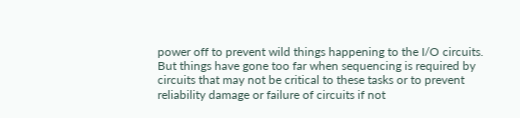power off to prevent wild things happening to the I/O circuits. But things have gone too far when sequencing is required by circuits that may not be critical to these tasks or to prevent reliability damage or failure of circuits if not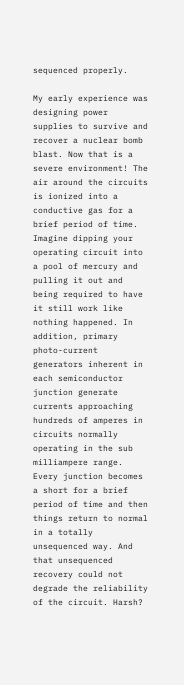sequenced properly.

My early experience was designing power supplies to survive and recover a nuclear bomb blast. Now that is a severe environment! The air around the circuits is ionized into a conductive gas for a brief period of time. Imagine dipping your operating circuit into a pool of mercury and pulling it out and being required to have it still work like nothing happened. In addition, primary photo-current generators inherent in each semiconductor junction generate currents approaching hundreds of amperes in circuits normally operating in the sub milliampere range. Every junction becomes a short for a brief period of time and then things return to normal in a totally unsequenced way. And that unsequenced recovery could not degrade the reliability of the circuit. Harsh?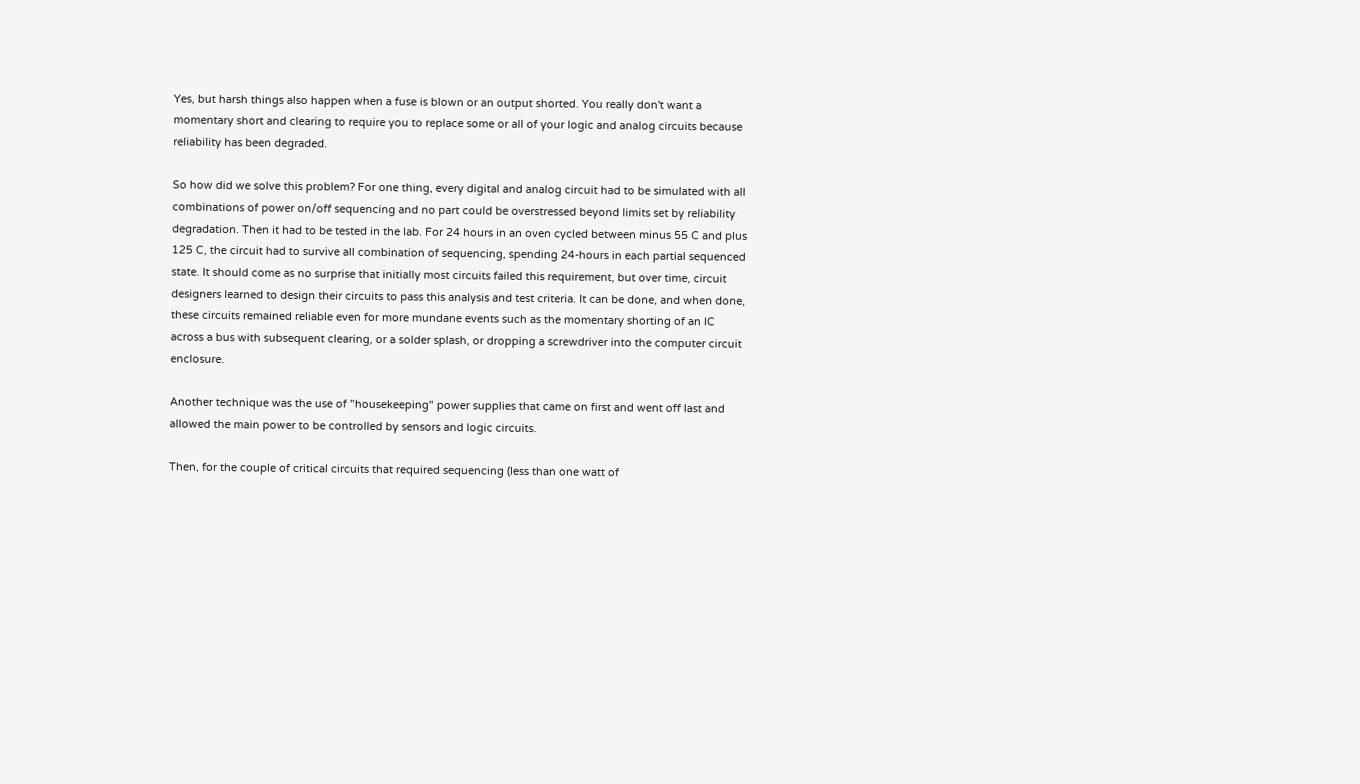Yes, but harsh things also happen when a fuse is blown or an output shorted. You really don't want a momentary short and clearing to require you to replace some or all of your logic and analog circuits because reliability has been degraded.

So how did we solve this problem? For one thing, every digital and analog circuit had to be simulated with all combinations of power on/off sequencing and no part could be overstressed beyond limits set by reliability degradation. Then it had to be tested in the lab. For 24 hours in an oven cycled between minus 55 C and plus 125 C, the circuit had to survive all combination of sequencing, spending 24-hours in each partial sequenced state. It should come as no surprise that initially most circuits failed this requirement, but over time, circuit designers learned to design their circuits to pass this analysis and test criteria. It can be done, and when done, these circuits remained reliable even for more mundane events such as the momentary shorting of an IC across a bus with subsequent clearing, or a solder splash, or dropping a screwdriver into the computer circuit enclosure.

Another technique was the use of "housekeeping" power supplies that came on first and went off last and allowed the main power to be controlled by sensors and logic circuits.

Then, for the couple of critical circuits that required sequencing (less than one watt of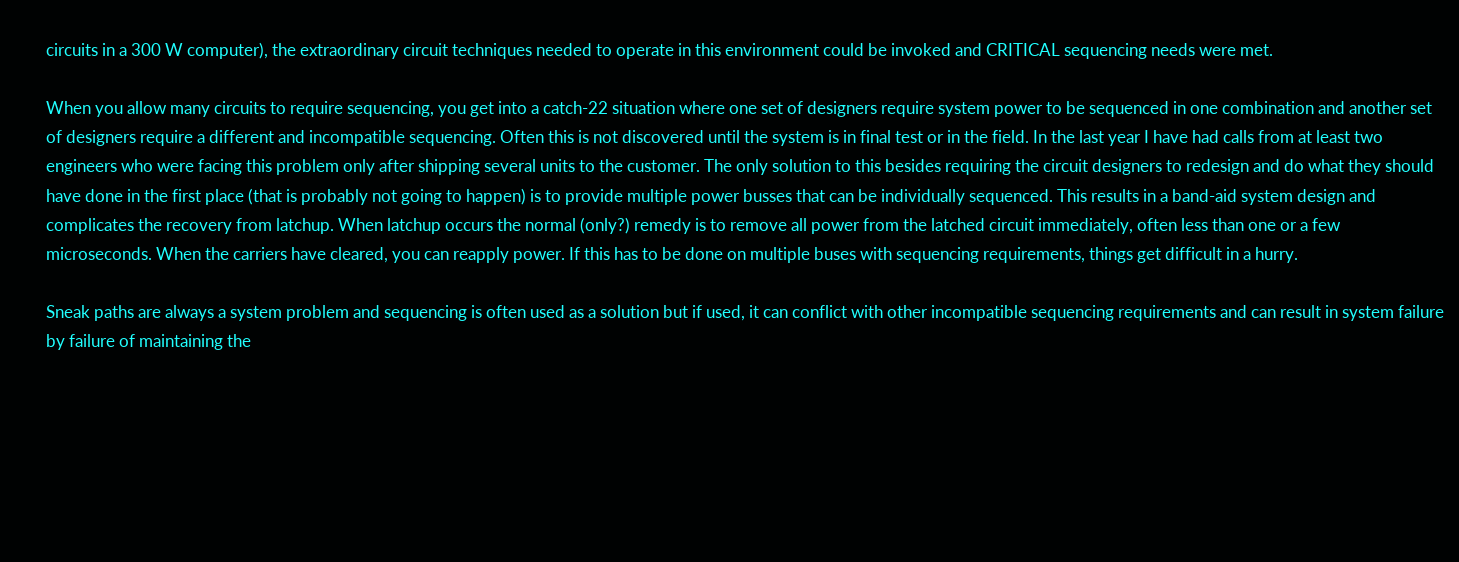circuits in a 300 W computer), the extraordinary circuit techniques needed to operate in this environment could be invoked and CRITICAL sequencing needs were met.

When you allow many circuits to require sequencing, you get into a catch-22 situation where one set of designers require system power to be sequenced in one combination and another set of designers require a different and incompatible sequencing. Often this is not discovered until the system is in final test or in the field. In the last year I have had calls from at least two engineers who were facing this problem only after shipping several units to the customer. The only solution to this besides requiring the circuit designers to redesign and do what they should have done in the first place (that is probably not going to happen) is to provide multiple power busses that can be individually sequenced. This results in a band-aid system design and complicates the recovery from latchup. When latchup occurs the normal (only?) remedy is to remove all power from the latched circuit immediately, often less than one or a few microseconds. When the carriers have cleared, you can reapply power. If this has to be done on multiple buses with sequencing requirements, things get difficult in a hurry.

Sneak paths are always a system problem and sequencing is often used as a solution but if used, it can conflict with other incompatible sequencing requirements and can result in system failure by failure of maintaining the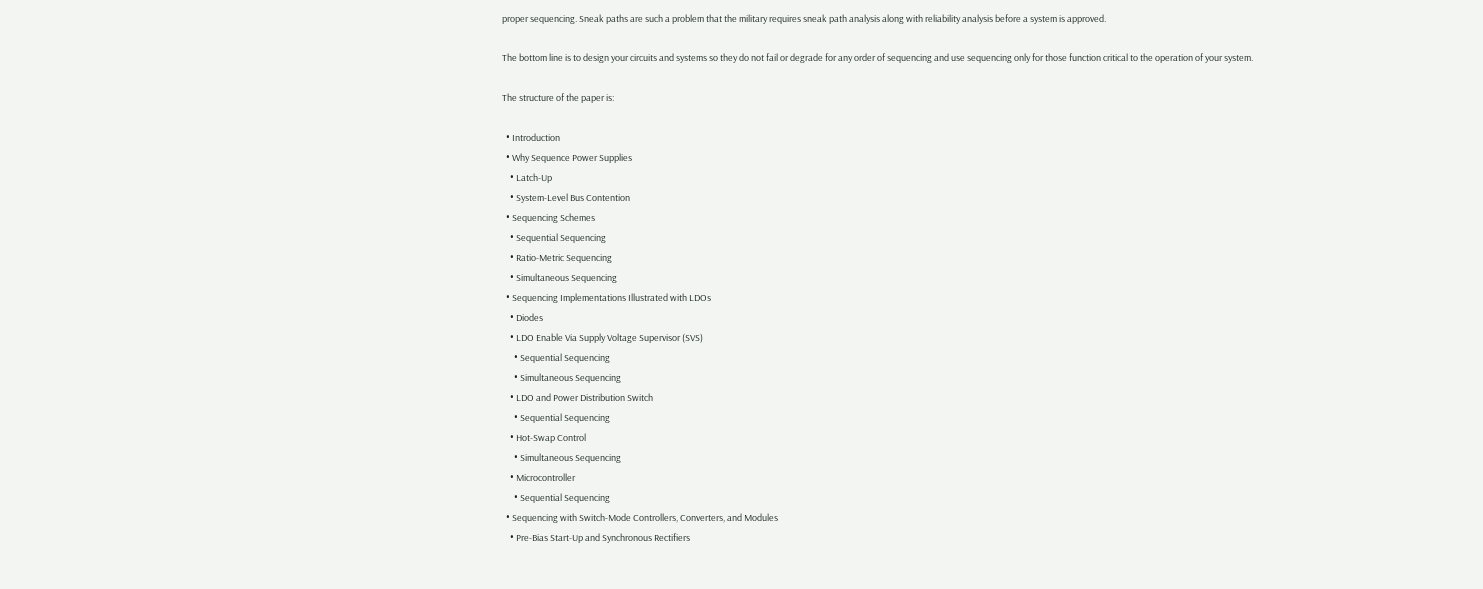proper sequencing. Sneak paths are such a problem that the military requires sneak path analysis along with reliability analysis before a system is approved.

The bottom line is to design your circuits and systems so they do not fail or degrade for any order of sequencing and use sequencing only for those function critical to the operation of your system.

The structure of the paper is:

  • Introduction
  • Why Sequence Power Supplies
    • Latch-Up
    • System-Level Bus Contention
  • Sequencing Schemes
    • Sequential Sequencing
    • Ratio-Metric Sequencing
    • Simultaneous Sequencing
  • Sequencing Implementations Illustrated with LDOs
    • Diodes
    • LDO Enable Via Supply Voltage Supervisor (SVS)
      • Sequential Sequencing
      • Simultaneous Sequencing
    • LDO and Power Distribution Switch
      • Sequential Sequencing
    • Hot-Swap Control
      • Simultaneous Sequencing
    • Microcontroller
      • Sequential Sequencing
  • Sequencing with Switch-Mode Controllers, Converters, and Modules
    • Pre-Bias Start-Up and Synchronous Rectifiers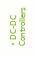• DC-DC Controllers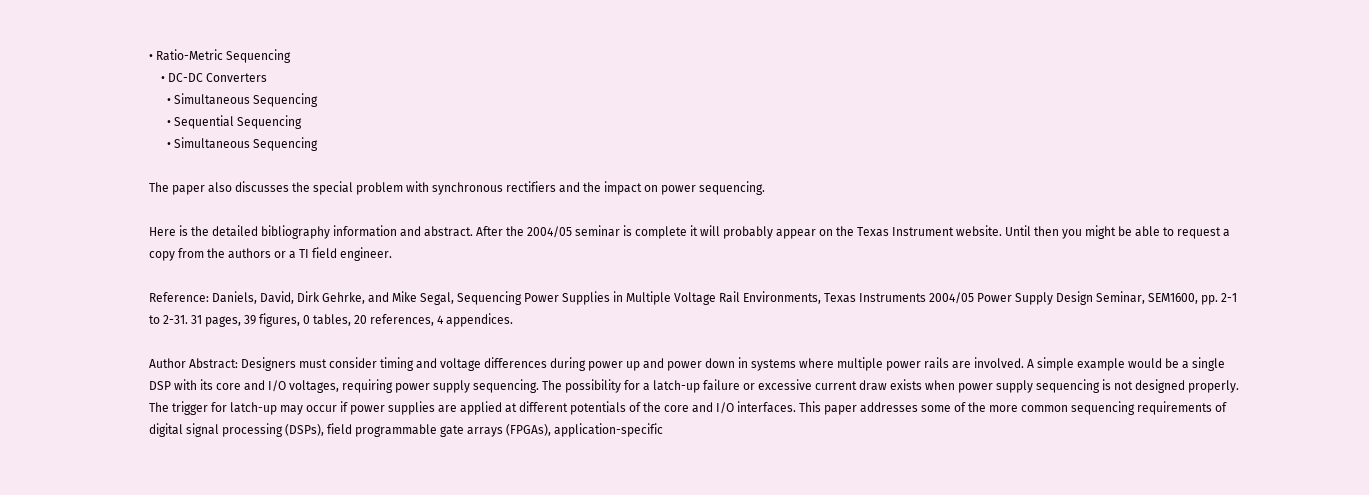• Ratio-Metric Sequencing
    • DC-DC Converters
      • Simultaneous Sequencing
      • Sequential Sequencing
      • Simultaneous Sequencing

The paper also discusses the special problem with synchronous rectifiers and the impact on power sequencing.

Here is the detailed bibliography information and abstract. After the 2004/05 seminar is complete it will probably appear on the Texas Instrument website. Until then you might be able to request a copy from the authors or a TI field engineer.

Reference: Daniels, David, Dirk Gehrke, and Mike Segal, Sequencing Power Supplies in Multiple Voltage Rail Environments, Texas Instruments 2004/05 Power Supply Design Seminar, SEM1600, pp. 2-1 to 2-31. 31 pages, 39 figures, 0 tables, 20 references, 4 appendices.

Author Abstract: Designers must consider timing and voltage differences during power up and power down in systems where multiple power rails are involved. A simple example would be a single DSP with its core and I/O voltages, requiring power supply sequencing. The possibility for a latch-up failure or excessive current draw exists when power supply sequencing is not designed properly. The trigger for latch-up may occur if power supplies are applied at different potentials of the core and I/O interfaces. This paper addresses some of the more common sequencing requirements of digital signal processing (DSPs), field programmable gate arrays (FPGAs), application-specific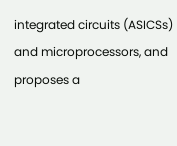integrated circuits (ASICSs) and microprocessors, and proposes a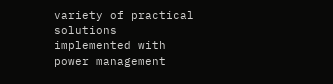variety of practical solutions implemented with power management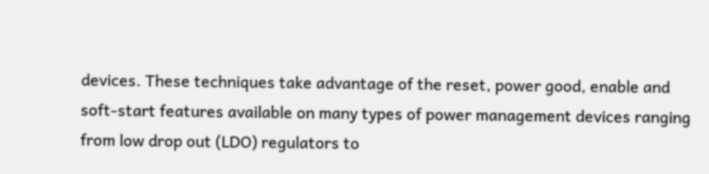devices. These techniques take advantage of the reset, power good, enable and soft-start features available on many types of power management devices ranging from low drop out (LDO) regulators to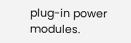plug-in power modules.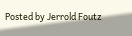Posted by Jerrold Foutz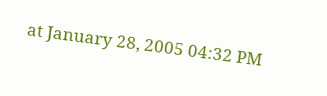at January 28, 2005 04:32 PM